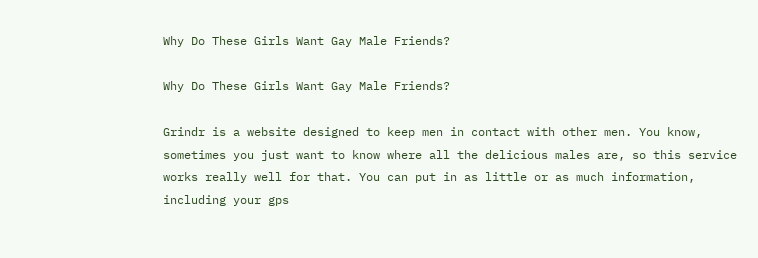Why Do These Girls Want Gay Male Friends?

Why Do These Girls Want Gay Male Friends?

Grindr is a website designed to keep men in contact with other men. You know, sometimes you just want to know where all the delicious males are, so this service works really well for that. You can put in as little or as much information, including your gps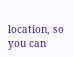location, so you can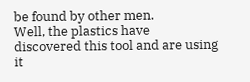be found by other men.
Well, the plastics have discovered this tool and are using it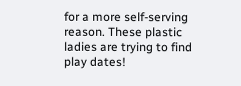for a more self-serving reason. These plastic ladies are trying to find play dates!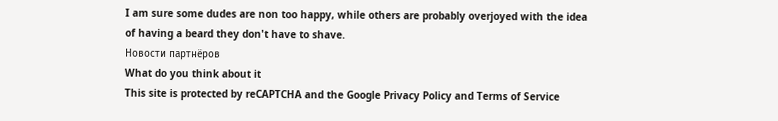I am sure some dudes are non too happy, while others are probably overjoyed with the idea of having a beard they don't have to shave.
Новости партнёров
What do you think about it
This site is protected by reCAPTCHA and the Google Privacy Policy and Terms of Service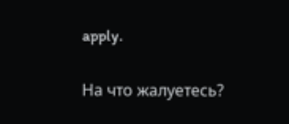apply.

На что жалуетесь?